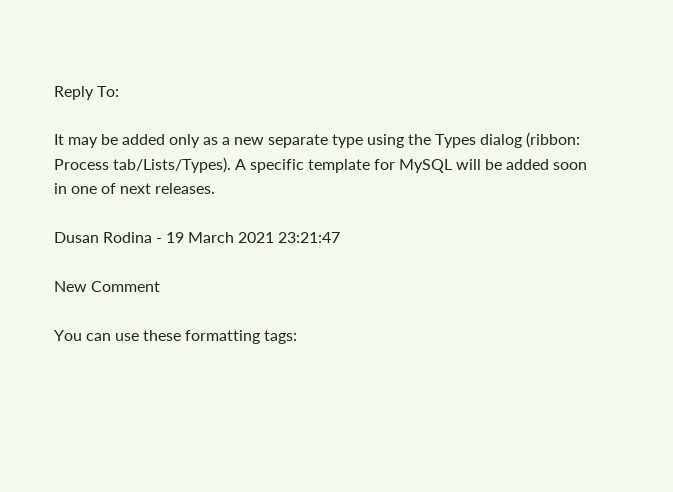Reply To:

It may be added only as a new separate type using the Types dialog (ribbon: Process tab/Lists/Types). A specific template for MySQL will be added soon in one of next releases.

Dusan Rodina - 19 March 2021 23:21:47

New Comment

You can use these formatting tags: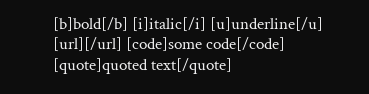[b]bold[/b] [i]italic[/i] [u]underline[/u] [url][/url] [code]some code[/code] [quote]quoted text[/quote]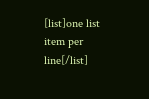[list]one list item per line[/list]